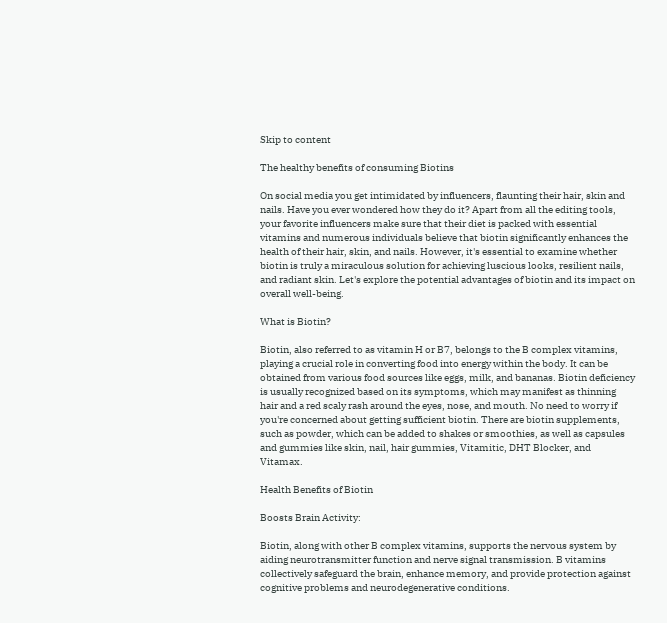Skip to content

The healthy benefits of consuming Biotins

On social media you get intimidated by influencers, flaunting their hair, skin and nails. Have you ever wondered how they do it? Apart from all the editing tools, your favorite influencers make sure that their diet is packed with essential vitamins and numerous individuals believe that biotin significantly enhances the health of their hair, skin, and nails. However, it's essential to examine whether biotin is truly a miraculous solution for achieving luscious looks, resilient nails, and radiant skin. Let's explore the potential advantages of biotin and its impact on overall well-being.

What is Biotin?

Biotin, also referred to as vitamin H or B7, belongs to the B complex vitamins, playing a crucial role in converting food into energy within the body. It can be obtained from various food sources like eggs, milk, and bananas. Biotin deficiency is usually recognized based on its symptoms, which may manifest as thinning hair and a red scaly rash around the eyes, nose, and mouth. No need to worry if you're concerned about getting sufficient biotin. There are biotin supplements, such as powder, which can be added to shakes or smoothies, as well as capsules and gummies like skin, nail, hair gummies, Vitamitic, DHT Blocker, and Vitamax.

Health Benefits of Biotin

Boosts Brain Activity:

Biotin, along with other B complex vitamins, supports the nervous system by aiding neurotransmitter function and nerve signal transmission. B vitamins collectively safeguard the brain, enhance memory, and provide protection against cognitive problems and neurodegenerative conditions.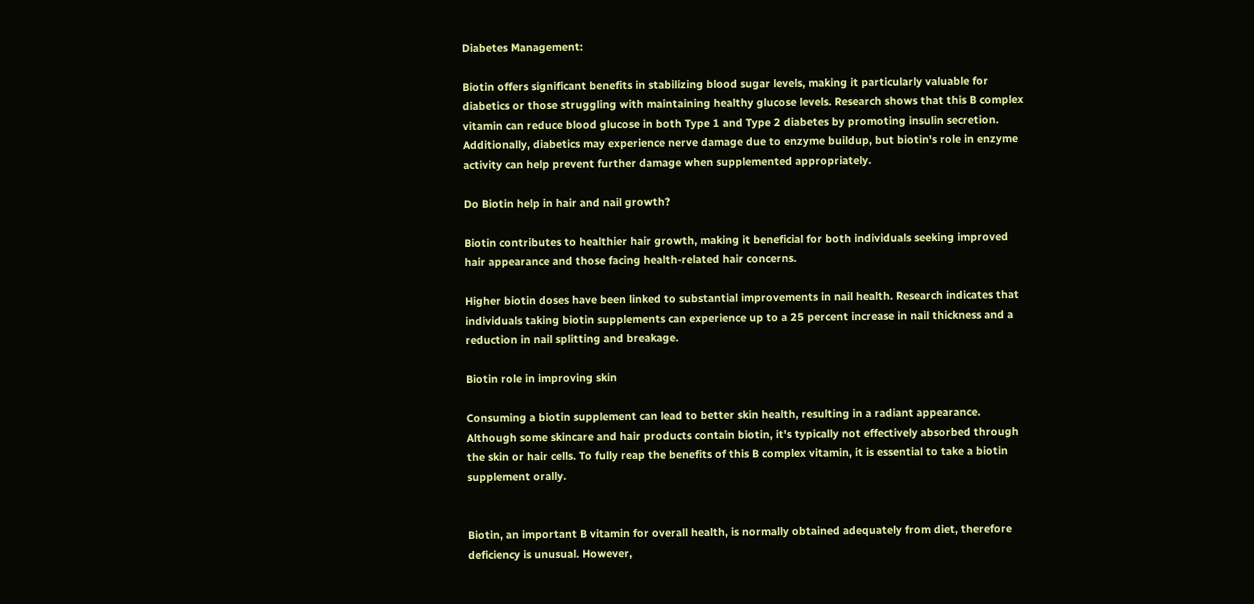Diabetes Management:

Biotin offers significant benefits in stabilizing blood sugar levels, making it particularly valuable for diabetics or those struggling with maintaining healthy glucose levels. Research shows that this B complex vitamin can reduce blood glucose in both Type 1 and Type 2 diabetes by promoting insulin secretion. Additionally, diabetics may experience nerve damage due to enzyme buildup, but biotin's role in enzyme activity can help prevent further damage when supplemented appropriately.

Do Biotin help in hair and nail growth?

Biotin contributes to healthier hair growth, making it beneficial for both individuals seeking improved hair appearance and those facing health-related hair concerns.

Higher biotin doses have been linked to substantial improvements in nail health. Research indicates that individuals taking biotin supplements can experience up to a 25 percent increase in nail thickness and a reduction in nail splitting and breakage.

Biotin role in improving skin

Consuming a biotin supplement can lead to better skin health, resulting in a radiant appearance. Although some skincare and hair products contain biotin, it's typically not effectively absorbed through the skin or hair cells. To fully reap the benefits of this B complex vitamin, it is essential to take a biotin supplement orally.


Biotin, an important B vitamin for overall health, is normally obtained adequately from diet, therefore deficiency is unusual. However,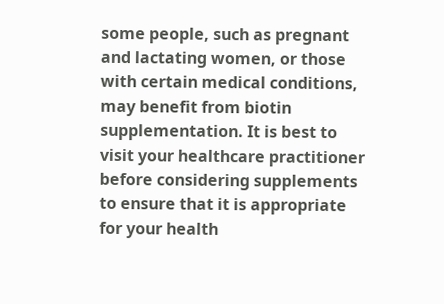some people, such as pregnant and lactating women, or those with certain medical conditions, may benefit from biotin supplementation. It is best to visit your healthcare practitioner before considering supplements to ensure that it is appropriate for your health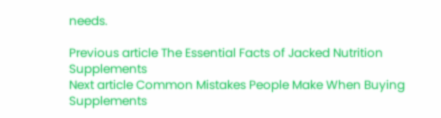needs.

Previous article The Essential Facts of Jacked Nutrition Supplements
Next article Common Mistakes People Make When Buying Supplements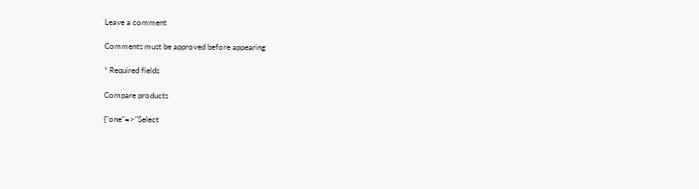Leave a comment

Comments must be approved before appearing

* Required fields

Compare products

{"one"=>"Select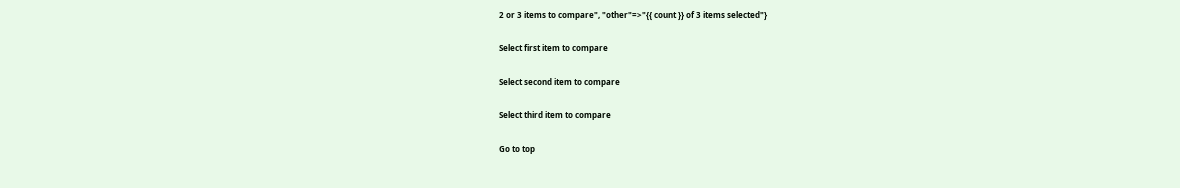2 or 3 items to compare", "other"=>"{{ count }} of 3 items selected"}

Select first item to compare

Select second item to compare

Select third item to compare

Go to top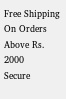Free Shipping On Orders Above Rs. 2000
Secure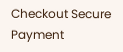Checkout Secure Payment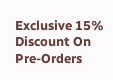Exclusive 15% Discount On Pre-Orders